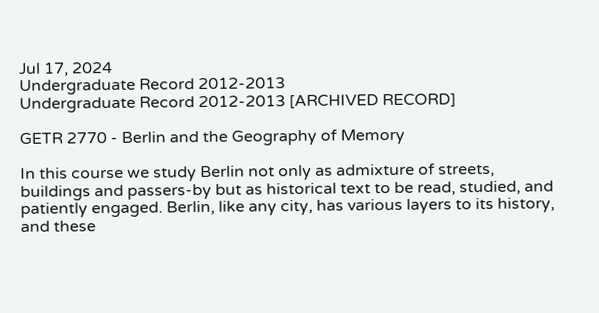Jul 17, 2024
Undergraduate Record 2012-2013
Undergraduate Record 2012-2013 [ARCHIVED RECORD]

GETR 2770 - Berlin and the Geography of Memory

In this course we study Berlin not only as admixture of streets, buildings and passers-by but as historical text to be read, studied, and patiently engaged. Berlin, like any city, has various layers to its history, and these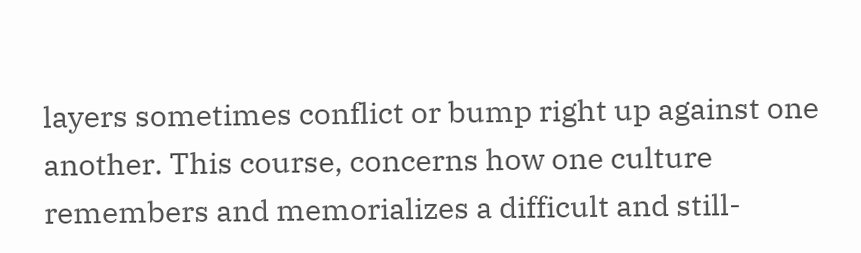layers sometimes conflict or bump right up against one another. This course, concerns how one culture remembers and memorializes a difficult and still-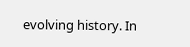evolving history. In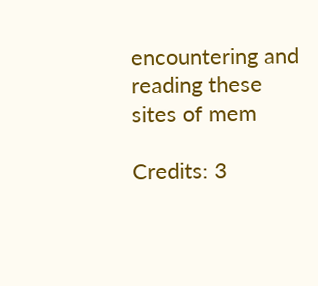encountering and reading these sites of mem

Credits: 3